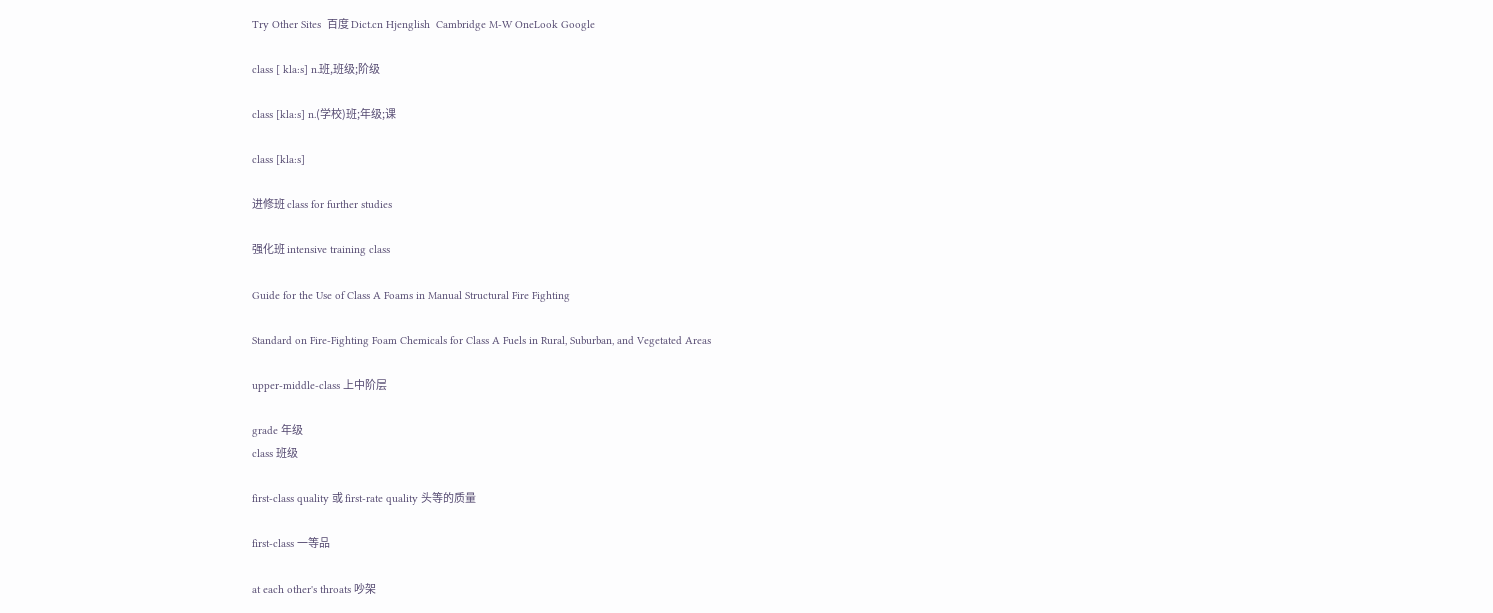Try Other Sites  百度 Dict.cn Hjenglish  Cambridge M-W OneLook Google

class [ kla:s] n.班,班级;阶级

class [kla:s] n.(学校)班;年级;课

class [kla:s]

进修班 class for further studies

强化班 intensive training class

Guide for the Use of Class A Foams in Manual Structural Fire Fighting

Standard on Fire-Fighting Foam Chemicals for Class A Fuels in Rural, Suburban, and Vegetated Areas

upper-middle-class 上中阶层

grade 年级
class 班级

first-class quality 或 first-rate quality 头等的质量

first-class 一等品

at each other's throats 吵架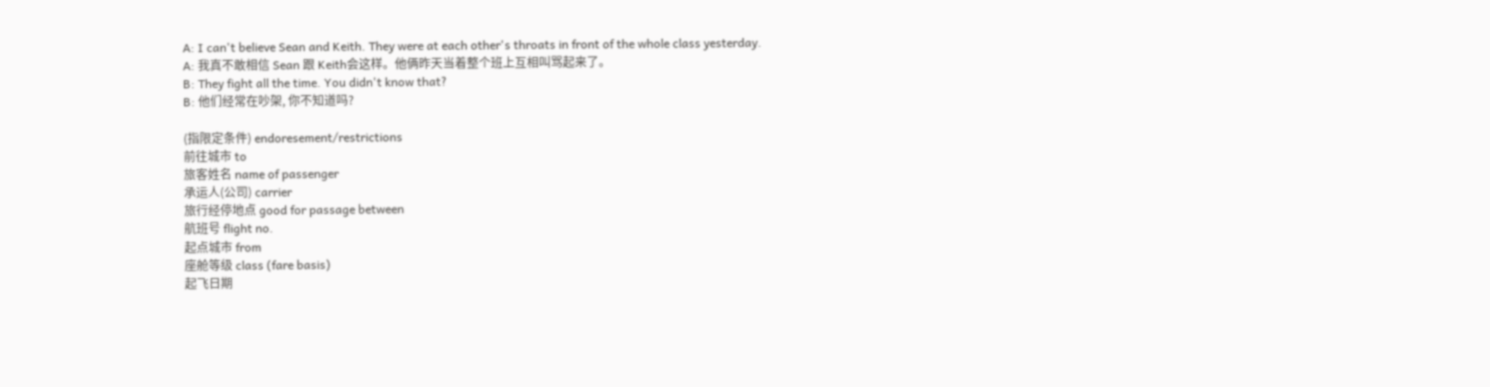A: I can't believe Sean and Keith. They were at each other's throats in front of the whole class yesterday.
A: 我真不敢相信 Sean 跟 Keith会这样。他俩昨天当着整个班上互相叫骂起来了。
B: They fight all the time. You didn't know that?
B: 他们经常在吵架, 你不知道吗?

(指限定条件) endoresement/restrictions
前往城市 to
旅客姓名 name of passenger
承运人(公司) carrier
旅行经停地点 good for passage between
航班号 flight no.
起点城市 from
座舱等级 class (fare basis)
起飞日期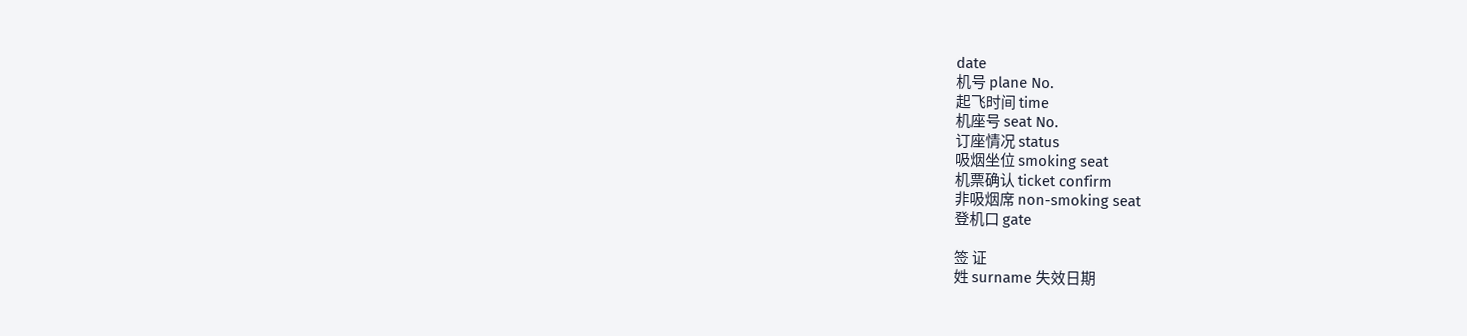date
机号 plane No.
起飞时间 time
机座号 seat No.
订座情况 status
吸烟坐位 smoking seat
机票确认 ticket confirm
非吸烟席 non-smoking seat
登机口 gate

签 证
姓 surname 失效日期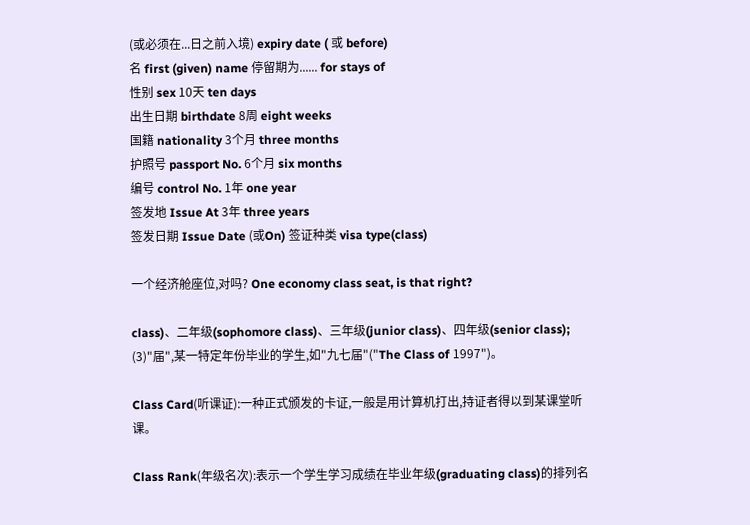(或必须在...日之前入境) expiry date ( 或 before)
名 first (given) name 停留期为...... for stays of
性别 sex 10天 ten days
出生日期 birthdate 8周 eight weeks
国籍 nationality 3个月 three months
护照号 passport No. 6个月 six months
编号 control No. 1年 one year
签发地 Issue At 3年 three years
签发日期 Issue Date (或On) 签证种类 visa type(class)

一个经济舱座位,对吗? One economy class seat, is that right?

class)、二年级(sophomore class)、三年级(junior class)、四年级(senior class);
(3)"届",某一特定年份毕业的学生,如"九七届"("The Class of 1997")。

Class Card(听课证):一种正式颁发的卡证,一般是用计算机打出,持证者得以到某课堂听课。

Class Rank(年级名次):表示一个学生学习成绩在毕业年级(graduating class)的排列名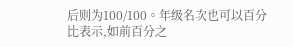后则为100/100。年级名次也可以百分比表示,如前百分之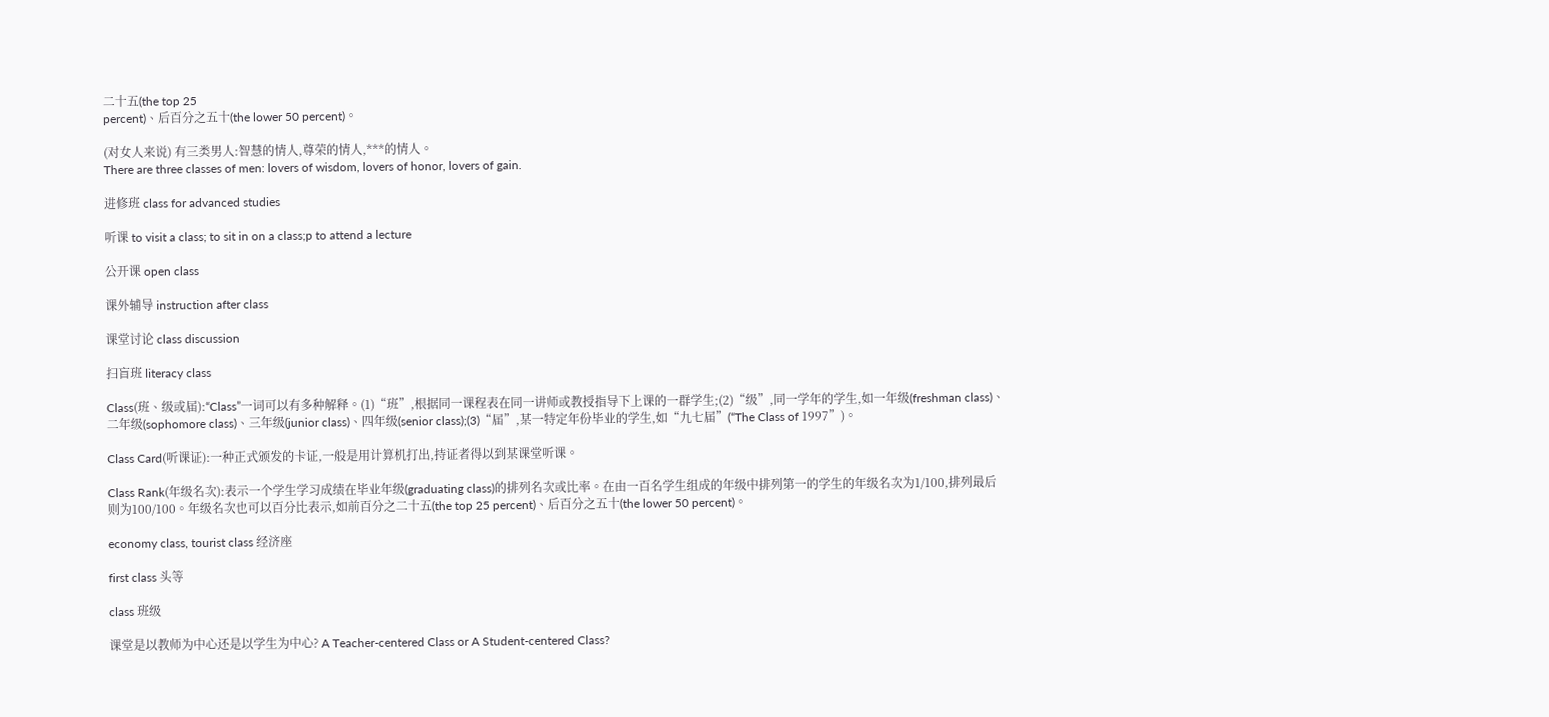二十五(the top 25
percent)、后百分之五十(the lower 50 percent)。

(对女人来说) 有三类男人:智慧的情人,尊荣的情人,***的情人。
There are three classes of men: lovers of wisdom, lovers of honor, lovers of gain.

进修班 class for advanced studies

听课 to visit a class; to sit in on a class;p to attend a lecture

公开课 open class

课外辅导 instruction after class

课堂讨论 class discussion

扫盲班 literacy class

Class(班、级或届):“Class”一词可以有多种解释。(1)“班”,根据同一课程表在同一讲师或教授指导下上课的一群学生;(2)“级”,同一学年的学生,如一年级(freshman class)、二年级(sophomore class)、三年级(junior class)、四年级(senior class);(3)“届”,某一特定年份毕业的学生,如“九七届”(“The Class of 1997”)。

Class Card(听课证):一种正式颁发的卡证,一般是用计算机打出,持证者得以到某课堂听课。

Class Rank(年级名次):表示一个学生学习成绩在毕业年级(graduating class)的排列名次或比率。在由一百名学生组成的年级中排列第一的学生的年级名次为1/100,排列最后则为100/100。年级名次也可以百分比表示,如前百分之二十五(the top 25 percent)、后百分之五十(the lower 50 percent)。

economy class, tourist class 经济座

first class 头等

class 班级

课堂是以教师为中心还是以学生为中心? A Teacher-centered Class or A Student-centered Class?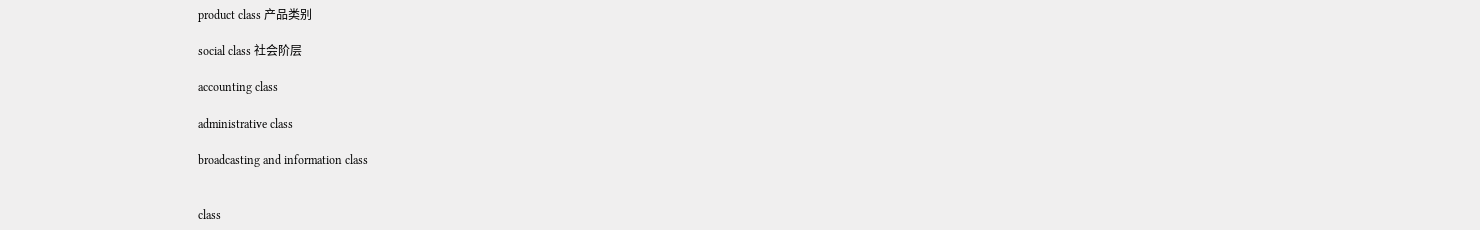product class 产品类别

social class 社会阶层

accounting class

administrative class

broadcasting and information class


class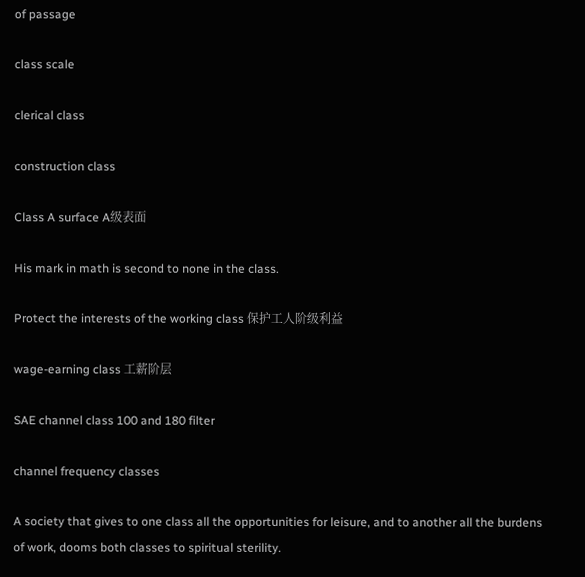of passage

class scale

clerical class

construction class

Class A surface A级表面

His mark in math is second to none in the class.

Protect the interests of the working class 保护工人阶级利益

wage-earning class 工薪阶层

SAE channel class 100 and 180 filter

channel frequency classes

A society that gives to one class all the opportunities for leisure, and to another all the burdens of work, dooms both classes to spiritual sterility.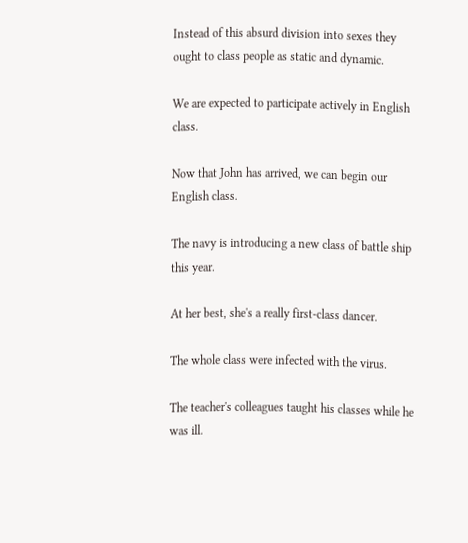Instead of this absurd division into sexes they ought to class people as static and dynamic.

We are expected to participate actively in English class.

Now that John has arrived, we can begin our English class.

The navy is introducing a new class of battle ship this year.

At her best, she's a really first-class dancer.

The whole class were infected with the virus.

The teacher's colleagues taught his classes while he was ill.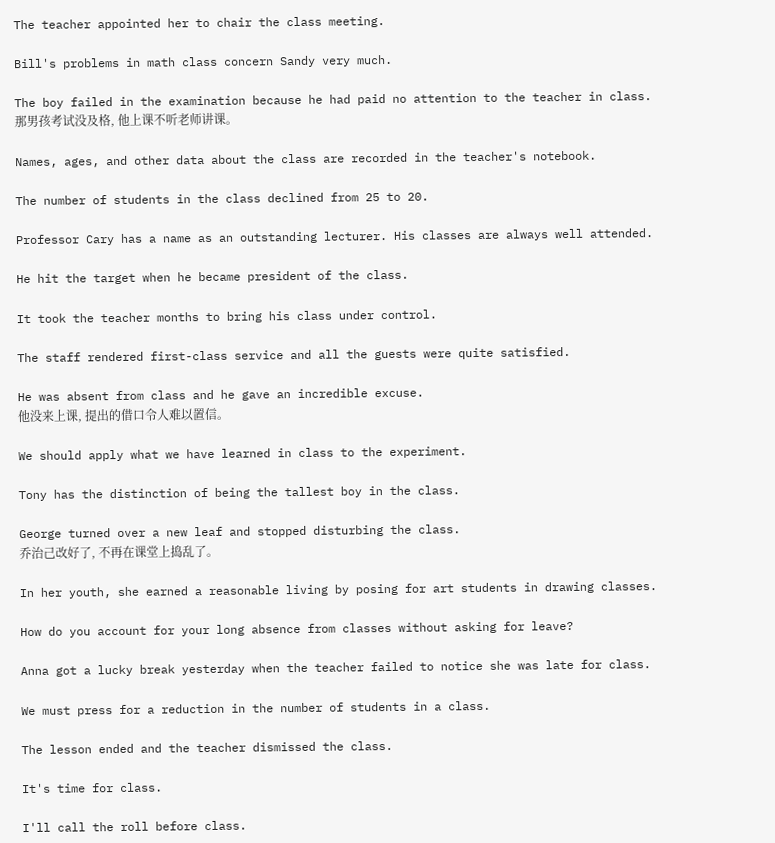The teacher appointed her to chair the class meeting.

Bill's problems in math class concern Sandy very much.

The boy failed in the examination because he had paid no attention to the teacher in class.
那男孩考试没及格, 他上课不听老师讲课。

Names, ages, and other data about the class are recorded in the teacher's notebook.

The number of students in the class declined from 25 to 20.

Professor Cary has a name as an outstanding lecturer. His classes are always well attended.

He hit the target when he became president of the class.

It took the teacher months to bring his class under control.

The staff rendered first-class service and all the guests were quite satisfied.

He was absent from class and he gave an incredible excuse.
他没来上课, 提出的借口令人难以置信。

We should apply what we have learned in class to the experiment.

Tony has the distinction of being the tallest boy in the class.

George turned over a new leaf and stopped disturbing the class.
乔治己改好了, 不再在课堂上捣乱了。

In her youth, she earned a reasonable living by posing for art students in drawing classes.

How do you account for your long absence from classes without asking for leave?

Anna got a lucky break yesterday when the teacher failed to notice she was late for class.

We must press for a reduction in the number of students in a class.

The lesson ended and the teacher dismissed the class.

It's time for class.

I'll call the roll before class.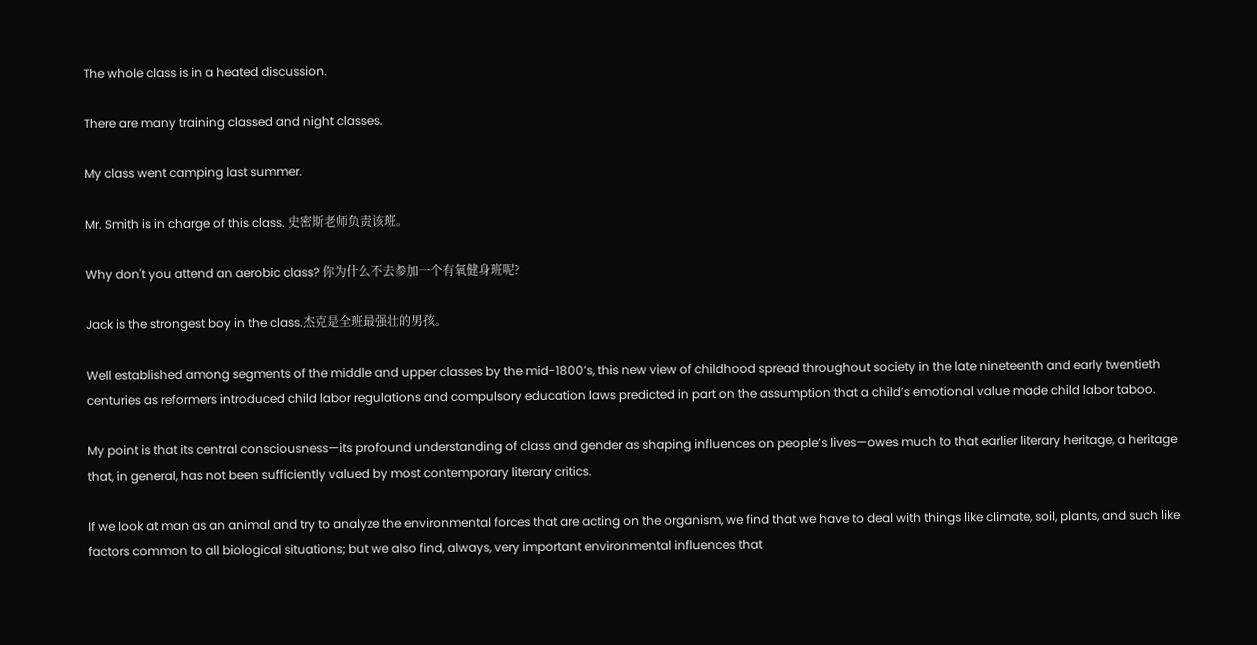The whole class is in a heated discussion.

There are many training classed and night classes.

My class went camping last summer.

Mr. Smith is in charge of this class. 史密斯老师负责该班。

Why don't you attend an aerobic class? 你为什么不去参加一个有氧健身班呢?

Jack is the strongest boy in the class.杰克是全班最强壮的男孩。

Well established among segments of the middle and upper classes by the mid-1800’s, this new view of childhood spread throughout society in the late nineteenth and early twentieth centuries as reformers introduced child labor regulations and compulsory education laws predicted in part on the assumption that a child’s emotional value made child labor taboo.

My point is that its central consciousness—its profound understanding of class and gender as shaping influences on people’s lives—owes much to that earlier literary heritage, a heritage that, in general, has not been sufficiently valued by most contemporary literary critics.

If we look at man as an animal and try to analyze the environmental forces that are acting on the organism, we find that we have to deal with things like climate, soil, plants, and such like factors common to all biological situations; but we also find, always, very important environmental influences that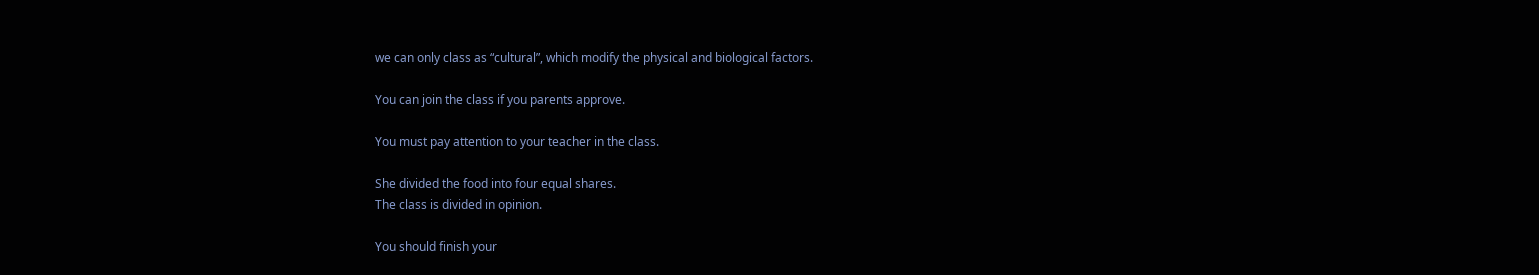we can only class as “cultural”, which modify the physical and biological factors.

You can join the class if you parents approve.

You must pay attention to your teacher in the class.

She divided the food into four equal shares.
The class is divided in opinion.

You should finish your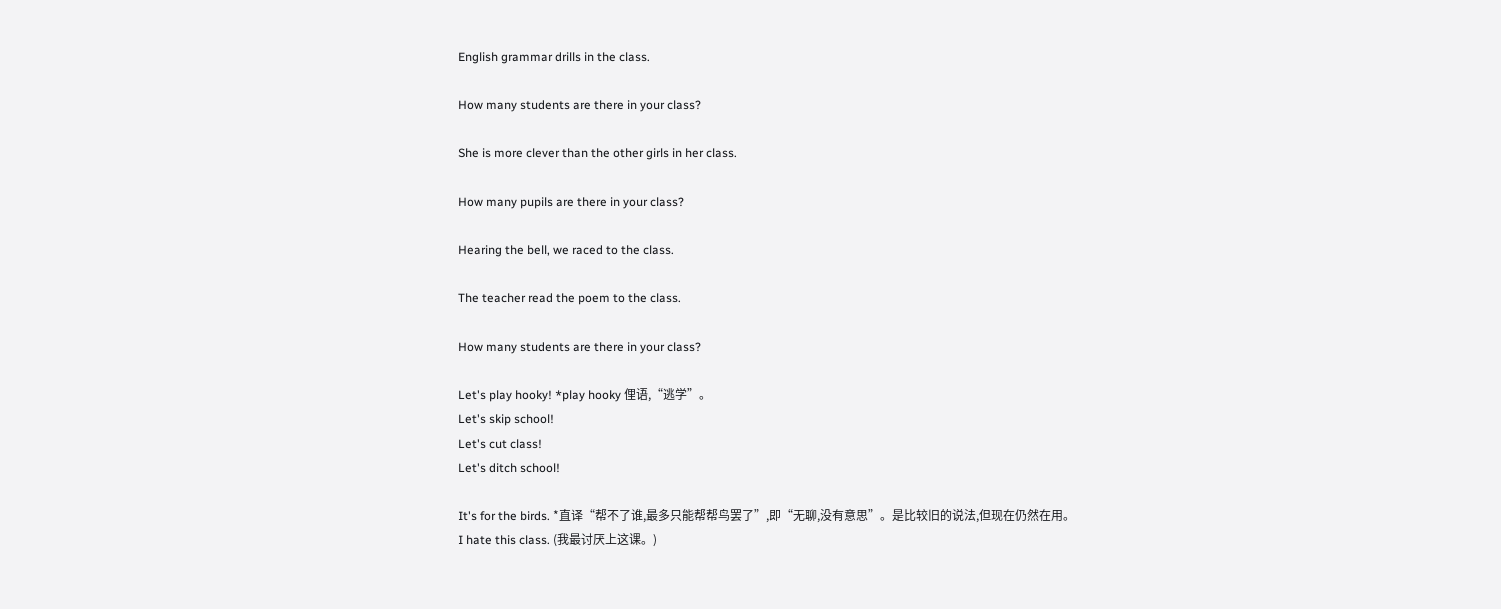English grammar drills in the class.

How many students are there in your class?

She is more clever than the other girls in her class.

How many pupils are there in your class?

Hearing the bell, we raced to the class.

The teacher read the poem to the class.

How many students are there in your class?

Let's play hooky! *play hooky 俚语,“逃学”。
Let's skip school!
Let's cut class!
Let's ditch school!

It's for the birds. *直译“帮不了谁,最多只能帮帮鸟罢了”,即“无聊,没有意思”。是比较旧的说法,但现在仍然在用。
I hate this class. (我最讨厌上这课。)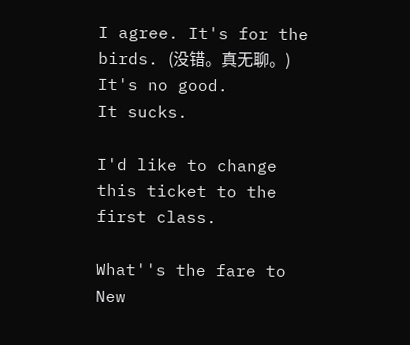I agree. It's for the birds. (没错。真无聊。)
It's no good.
It sucks.

I'd like to change this ticket to the first class.

What''s the fare to New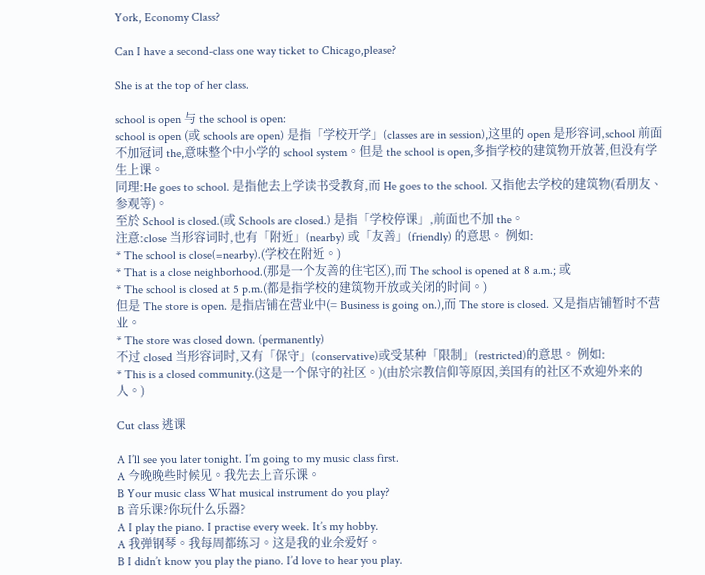York, Economy Class?

Can I have a second-class one way ticket to Chicago,please?

She is at the top of her class.

school is open 与 the school is open:
school is open (或 schools are open) 是指「学校开学」(classes are in session),这里的 open 是形容词,school 前面不加冠词 the,意味整个中小学的 school system。但是 the school is open,多指学校的建筑物开放著,但没有学生上课。
同理:He goes to school. 是指他去上学读书受教育,而 He goes to the school. 又指他去学校的建筑物(看朋友、参观等)。
至於 School is closed.(或 Schools are closed.) 是指「学校停课」,前面也不加 the。
注意:close 当形容词时,也有「附近」(nearby) 或「友善」(friendly) 的意思。 例如:
* The school is close(=nearby).(学校在附近。)
* That is a close neighborhood.(那是一个友善的住宅区),而 The school is opened at 8 a.m.; 或
* The school is closed at 5 p.m.(都是指学校的建筑物开放或关闭的时间。)
但是 The store is open. 是指店铺在营业中(= Business is going on.),而 The store is closed. 又是指店铺暂时不营业。
* The store was closed down. (permanently)
不过 closed 当形容词时,又有「保守」(conservative)或受某种「限制」(restricted)的意思。 例如:
* This is a closed community.(这是一个保守的社区。)(由於宗教信仰等原因,美国有的社区不欢迎外来的人。)

Cut class 逃课

A I’ll see you later tonight. I’m going to my music class first.
A 今晚晚些时候见。我先去上音乐课。
B Your music class What musical instrument do you play?
B 音乐课?你玩什么乐器?
A I play the piano. I practise every week. It’s my hobby.
A 我弹钢琴。我每周都练习。这是我的业余爱好。
B I didn’t know you play the piano. I’d love to hear you play.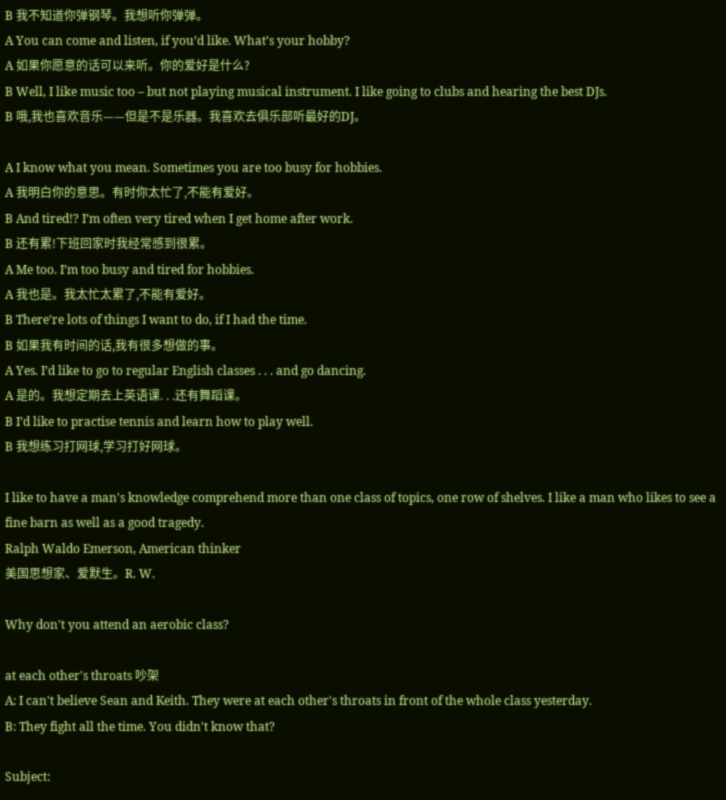B 我不知道你弹钢琴。我想听你弹弹。
A You can come and listen, if you’d like. What’s your hobby?
A 如果你愿意的话可以来听。你的爱好是什么?
B Well, I like music too – but not playing musical instrument. I like going to clubs and hearing the best DJs.
B 哦,我也喜欢音乐——但是不是乐器。我喜欢去俱乐部听最好的DJ。

A I know what you mean. Sometimes you are too busy for hobbies.
A 我明白你的意思。有时你太忙了,不能有爱好。
B And tired!? I’m often very tired when I get home after work.
B 还有累!下班回家时我经常感到很累。
A Me too. I’m too busy and tired for hobbies.
A 我也是。我太忙太累了,不能有爱好。
B There’re lots of things I want to do, if I had the time.
B 如果我有时间的话,我有很多想做的事。
A Yes. I’d like to go to regular English classes . . . and go dancing.
A 是的。我想定期去上英语课. . .还有舞蹈课。
B I’d like to practise tennis and learn how to play well.
B 我想练习打网球,学习打好网球。

I like to have a man's knowledge comprehend more than one class of topics, one row of shelves. I like a man who likes to see a fine barn as well as a good tragedy.
Ralph Waldo Emerson, American thinker
美国思想家、爱默生。R. W.

Why don't you attend an aerobic class?

at each other's throats 吵架
A: I can't believe Sean and Keith. They were at each other's throats in front of the whole class yesterday.
B: They fight all the time. You didn't know that?

Subject: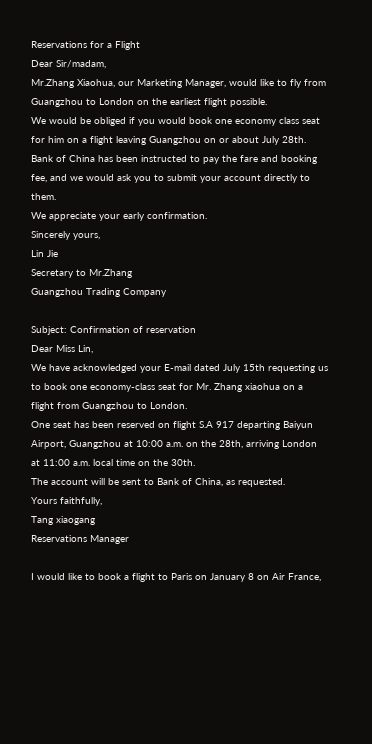Reservations for a Flight
Dear Sir/madam,
Mr.Zhang Xiaohua, our Marketing Manager, would like to fly from Guangzhou to London on the earliest flight possible.
We would be obliged if you would book one economy class seat for him on a flight leaving Guangzhou on or about July 28th.
Bank of China has been instructed to pay the fare and booking fee, and we would ask you to submit your account directly to them.
We appreciate your early confirmation.
Sincerely yours,
Lin Jie
Secretary to Mr.Zhang
Guangzhou Trading Company

Subject: Confirmation of reservation
Dear Miss Lin,
We have acknowledged your E-mail dated July 15th requesting us to book one economy-class seat for Mr. Zhang xiaohua on a flight from Guangzhou to London.
One seat has been reserved on flight S.A 917 departing Baiyun Airport, Guangzhou at 10:00 a.m. on the 28th, arriving London at 11:00 a.m. local time on the 30th.
The account will be sent to Bank of China, as requested.
Yours faithfully,
Tang xiaogang
Reservations Manager

I would like to book a flight to Paris on January 8 on Air France,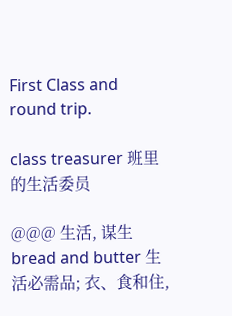First Class and round trip.

class treasurer 班里的生活委员

@@@ 生活, 谋生
bread and butter 生活必需品; 衣、食和住,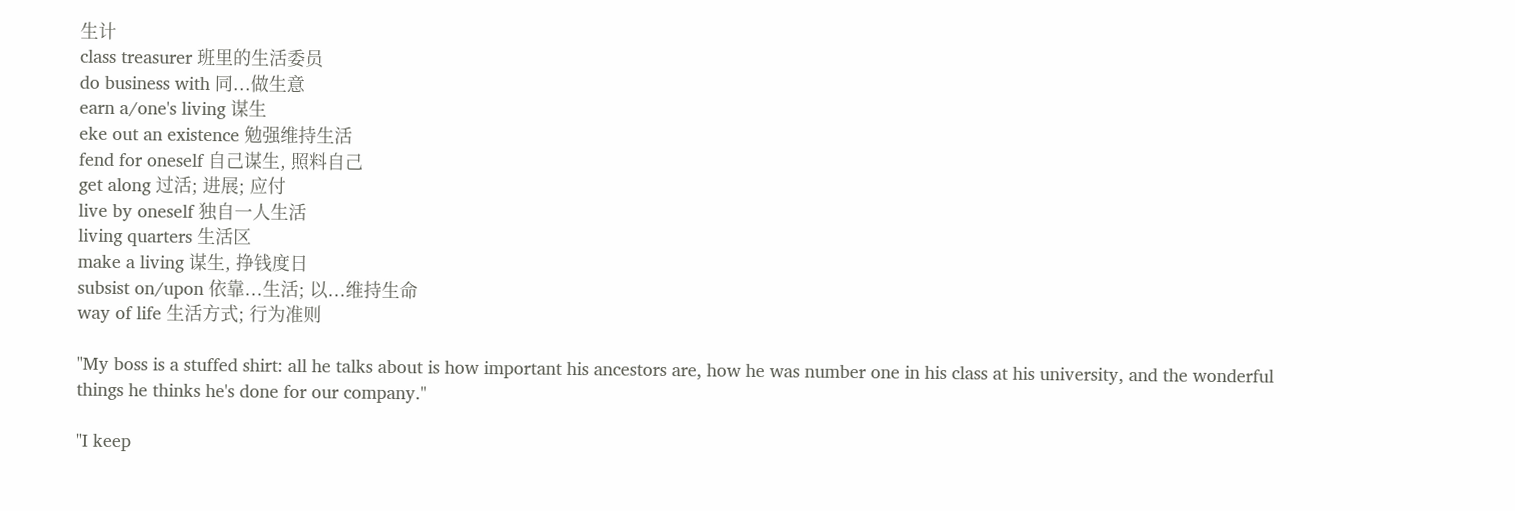生计
class treasurer 班里的生活委员
do business with 同...做生意
earn a/one's living 谋生
eke out an existence 勉强维持生活
fend for oneself 自己谋生, 照料自己
get along 过活; 进展; 应付
live by oneself 独自一人生活
living quarters 生活区
make a living 谋生, 挣钱度日
subsist on/upon 依靠...生活; 以...维持生命
way of life 生活方式; 行为准则

"My boss is a stuffed shirt: all he talks about is how important his ancestors are, how he was number one in his class at his university, and the wonderful things he thinks he's done for our company."

"I keep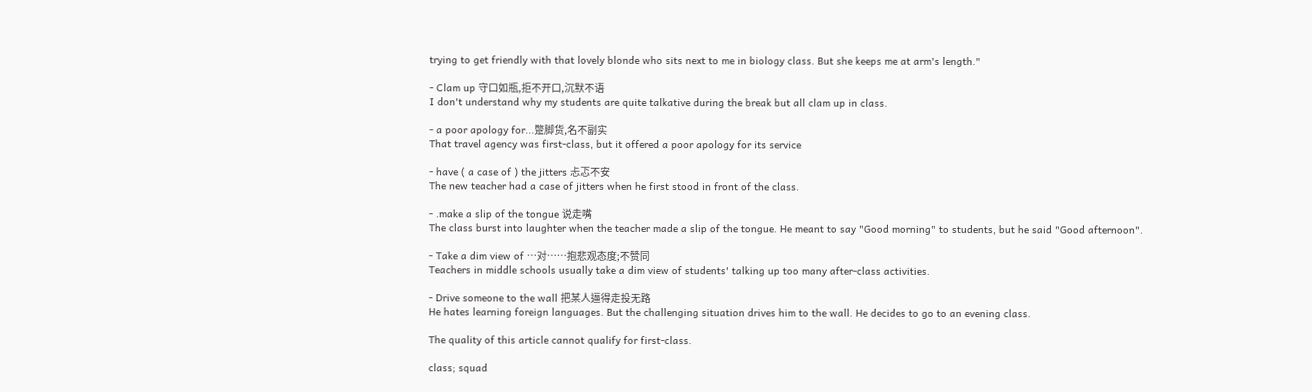trying to get friendly with that lovely blonde who sits next to me in biology class. But she keeps me at arm's length."

- Clam up 守口如瓶,拒不开口,沉默不语
I don't understand why my students are quite talkative during the break but all clam up in class.

- a poor apology for...蹩脚货,名不副实
That travel agency was first-class, but it offered a poor apology for its service

- have ( a case of ) the jitters 忐忑不安
The new teacher had a case of jitters when he first stood in front of the class.

- .make a slip of the tongue 说走嘴
The class burst into laughter when the teacher made a slip of the tongue. He meant to say "Good morning" to students, but he said "Good afternoon".

- Take a dim view of …对……抱悲观态度;不赞同
Teachers in middle schools usually take a dim view of students' talking up too many after-class activities.

- Drive someone to the wall 把某人逼得走投无路
He hates learning foreign languages. But the challenging situation drives him to the wall. He decides to go to an evening class.

The quality of this article cannot qualify for first-class.

class; squad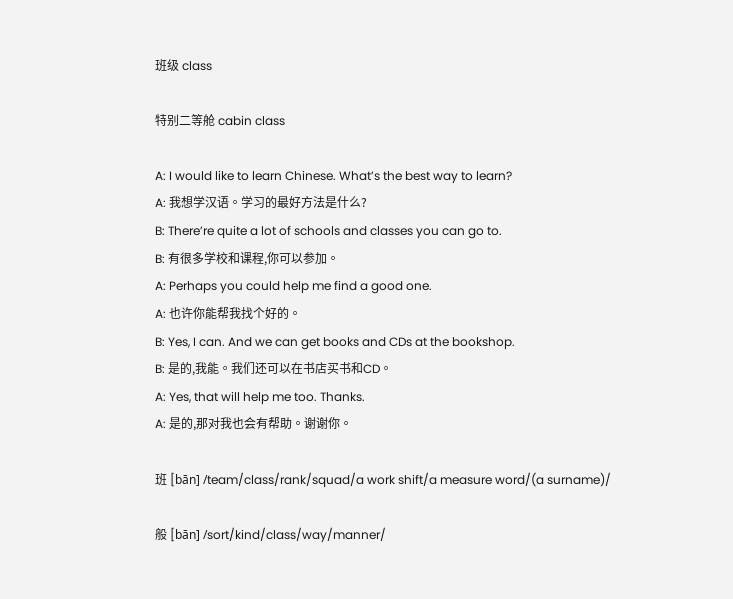班级 class

特别二等舱 cabin class

A: I would like to learn Chinese. What’s the best way to learn?
A: 我想学汉语。学习的最好方法是什么?
B: There’re quite a lot of schools and classes you can go to.
B: 有很多学校和课程,你可以参加。
A: Perhaps you could help me find a good one.
A: 也许你能帮我找个好的。
B: Yes, I can. And we can get books and CDs at the bookshop.
B: 是的,我能。我们还可以在书店买书和CD。
A: Yes, that will help me too. Thanks.
A: 是的,那对我也会有帮助。谢谢你。

班 [bān] /team/class/rank/squad/a work shift/a measure word/(a surname)/

般 [bān] /sort/kind/class/way/manner/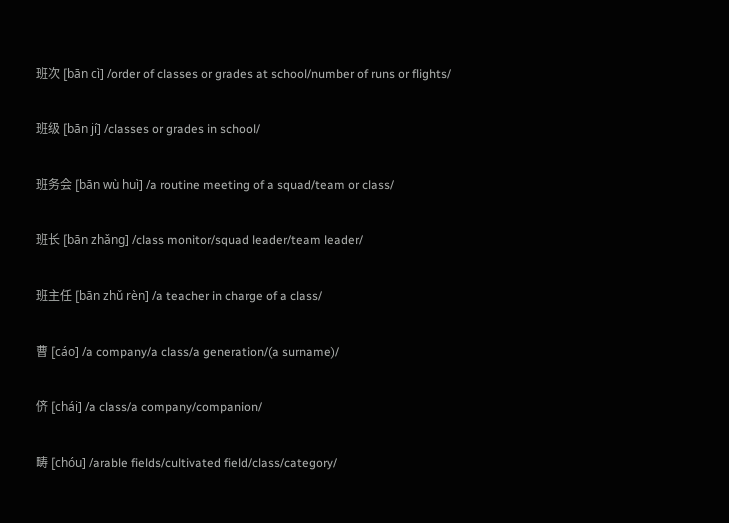班次 [bān cì] /order of classes or grades at school/number of runs or flights/

班级 [bān jí] /classes or grades in school/

班务会 [bān wù huì] /a routine meeting of a squad/team or class/

班长 [bān zhǎng] /class monitor/squad leader/team leader/

班主任 [bān zhǔ rèn] /a teacher in charge of a class/

曹 [cáo] /a company/a class/a generation/(a surname)/

侪 [chái] /a class/a company/companion/

畴 [chóu] /arable fields/cultivated field/class/category/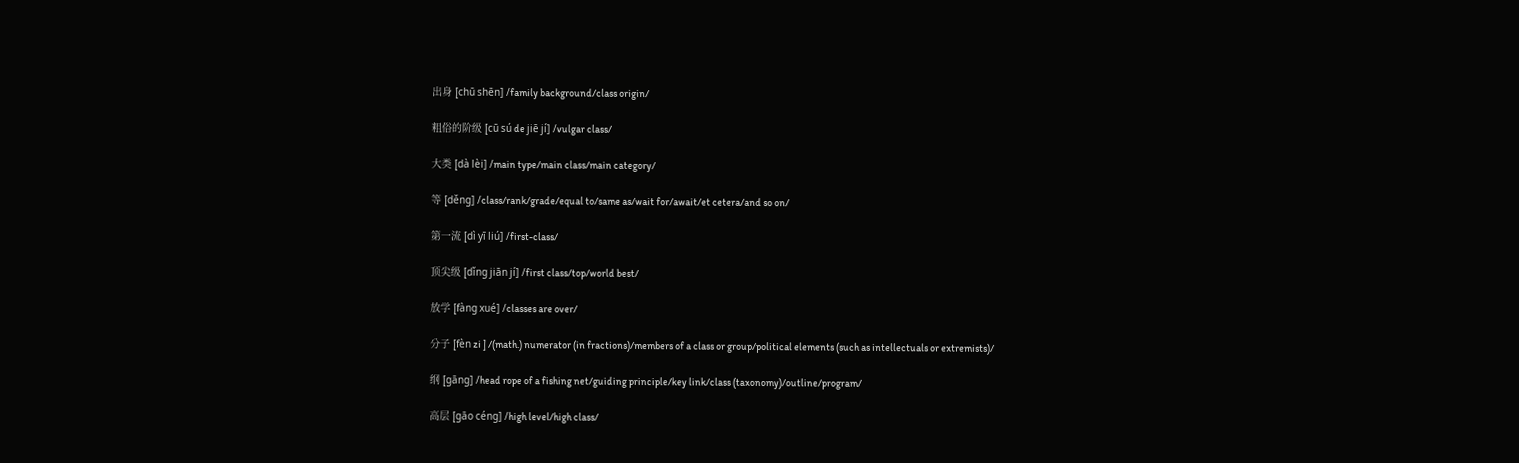出身 [chū shēn] /family background/class origin/

粗俗的阶级 [cū sú de jiē jí] /vulgar class/

大类 [dà lèi] /main type/main class/main category/

等 [děng] /class/rank/grade/equal to/same as/wait for/await/et cetera/and so on/

第一流 [dì yī liú] /first-class/

顶尖级 [dǐng jiān jí] /first class/top/world best/

放学 [fàng xué] /classes are over/

分子 [fèn zi ] /(math.) numerator (in fractions)/members of a class or group/political elements (such as intellectuals or extremists)/

纲 [gāng] /head rope of a fishing net/guiding principle/key link/class (taxonomy)/outline/program/

高层 [gāo céng] /high level/high class/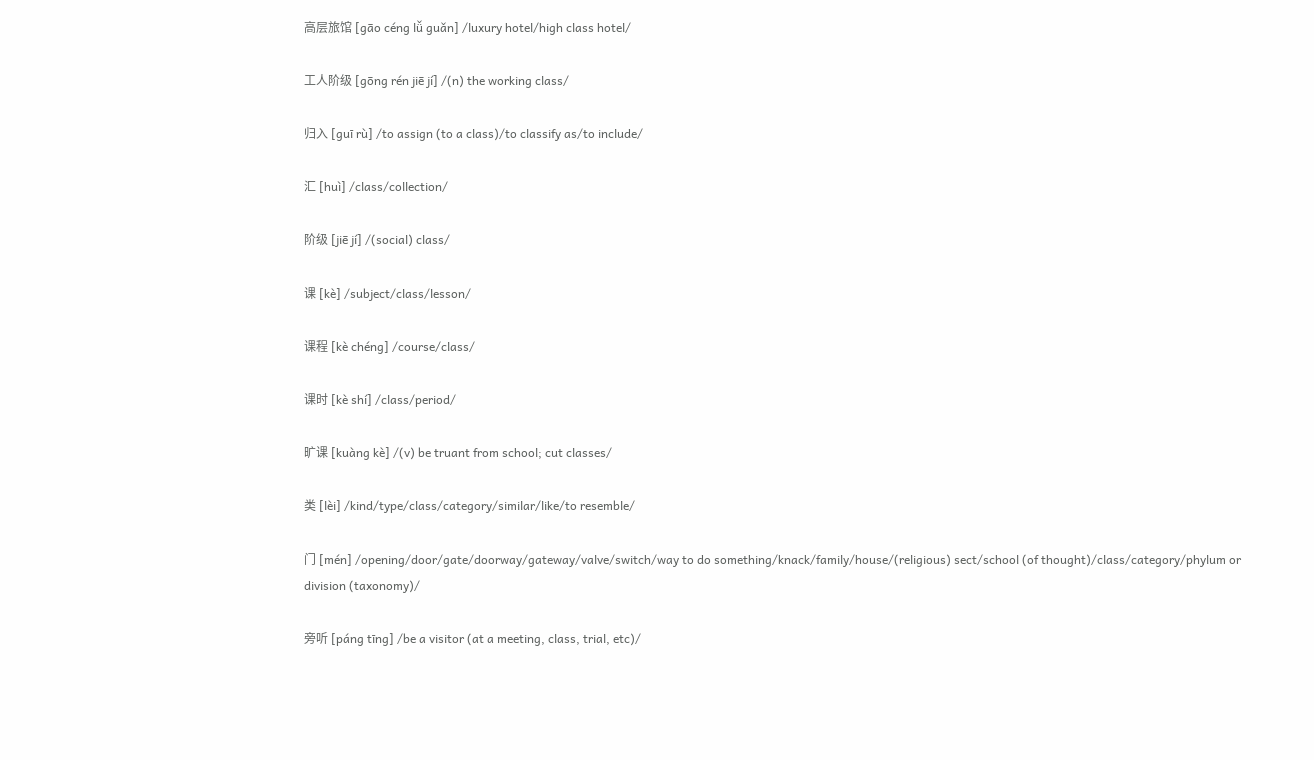高层旅馆 [gāo céng lǚ guǎn] /luxury hotel/high class hotel/

工人阶级 [gōng rén jiē jí] /(n) the working class/

归入 [guī rù] /to assign (to a class)/to classify as/to include/

汇 [huì] /class/collection/

阶级 [jiē jí] /(social) class/

课 [kè] /subject/class/lesson/

课程 [kè chéng] /course/class/

课时 [kè shí] /class/period/

旷课 [kuàng kè] /(v) be truant from school; cut classes/

类 [lèi] /kind/type/class/category/similar/like/to resemble/

门 [mén] /opening/door/gate/doorway/gateway/valve/switch/way to do something/knack/family/house/(religious) sect/school (of thought)/class/category/phylum or division (taxonomy)/

旁听 [páng tīng] /be a visitor (at a meeting, class, trial, etc)/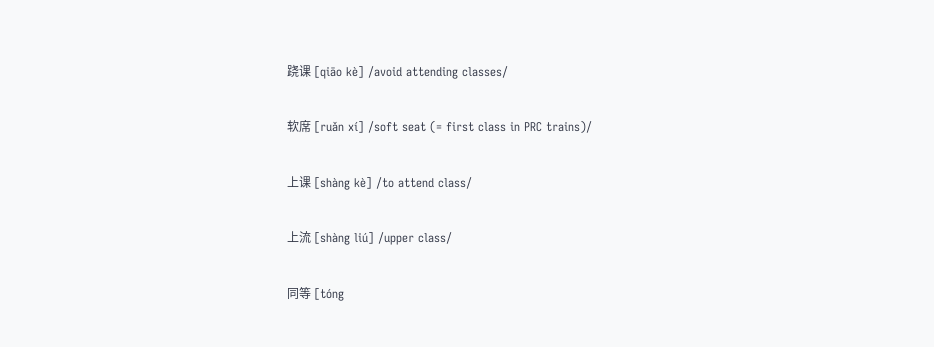跷课 [qiāo kè] /avoid attending classes/

软席 [ruǎn xí] /soft seat (= first class in PRC trains)/

上课 [shàng kè] /to attend class/

上流 [shàng liú] /upper class/

同等 [tóng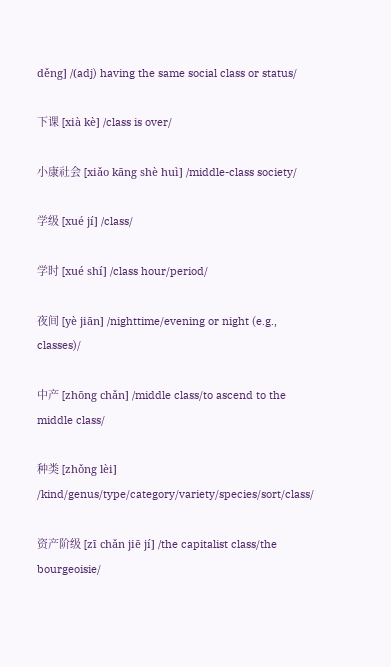děng] /(adj) having the same social class or status/

下课 [xià kè] /class is over/

小康社会 [xiǎo kāng shè huì] /middle-class society/

学级 [xué jí] /class/

学时 [xué shí] /class hour/period/

夜间 [yè jiān] /nighttime/evening or night (e.g., classes)/

中产 [zhōng chǎn] /middle class/to ascend to the middle class/

种类 [zhǒng lèi] /kind/genus/type/category/variety/species/sort/class/

资产阶级 [zī chǎn jiē jí] /the capitalist class/the bourgeoisie/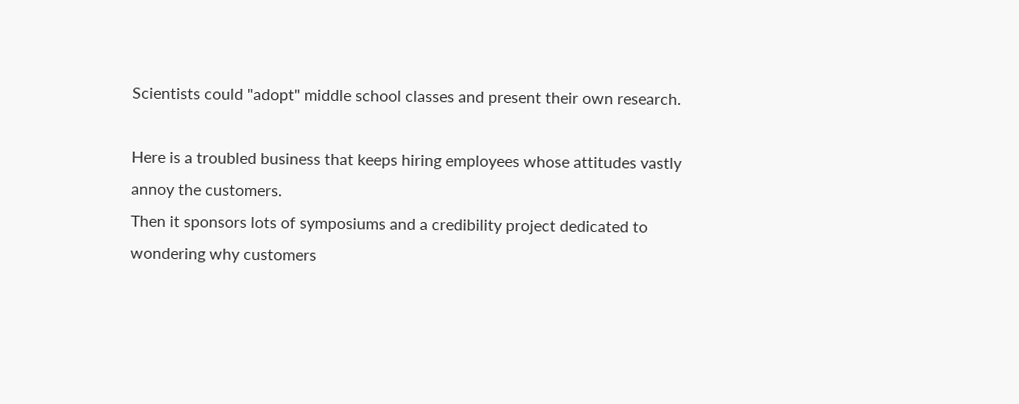Scientists could "adopt" middle school classes and present their own research.

Here is a troubled business that keeps hiring employees whose attitudes vastly annoy the customers.
Then it sponsors lots of symposiums and a credibility project dedicated to wondering why customers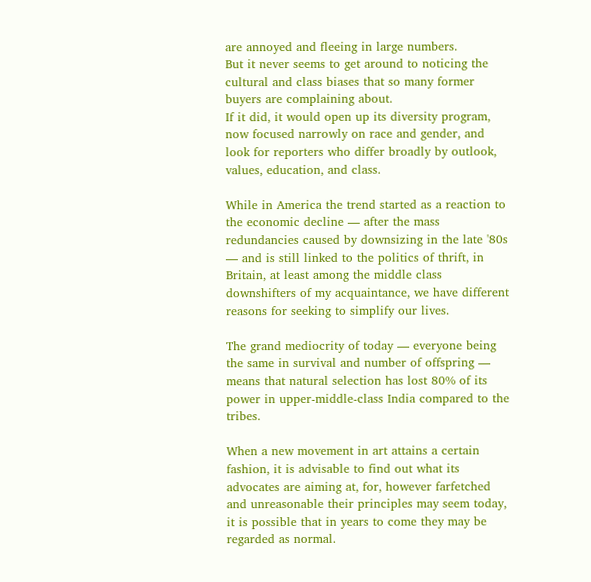are annoyed and fleeing in large numbers.
But it never seems to get around to noticing the cultural and class biases that so many former buyers are complaining about.
If it did, it would open up its diversity program, now focused narrowly on race and gender, and look for reporters who differ broadly by outlook, values, education, and class.

While in America the trend started as a reaction to the economic decline — after the mass redundancies caused by downsizing in the late '80s — and is still linked to the politics of thrift, in Britain, at least among the middle class downshifters of my acquaintance, we have different reasons for seeking to simplify our lives.

The grand mediocrity of today — everyone being the same in survival and number of offspring — means that natural selection has lost 80% of its power in upper-middle-class India compared to the tribes.

When a new movement in art attains a certain fashion, it is advisable to find out what its advocates are aiming at, for, however farfetched and unreasonable their principles may seem today, it is possible that in years to come they may be regarded as normal.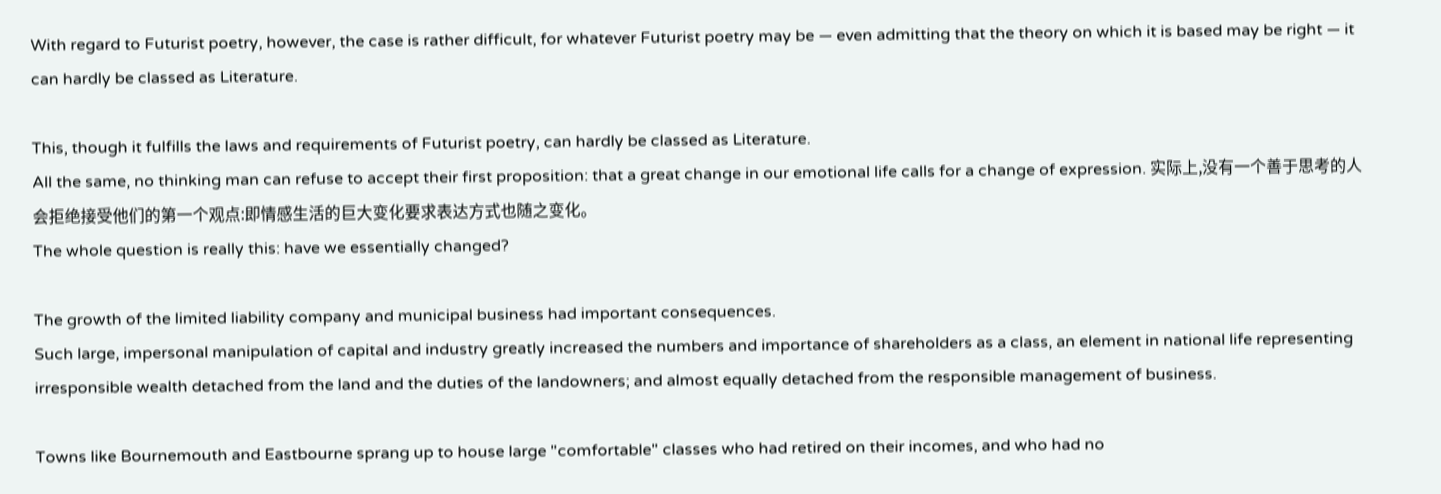With regard to Futurist poetry, however, the case is rather difficult, for whatever Futurist poetry may be — even admitting that the theory on which it is based may be right — it can hardly be classed as Literature.

This, though it fulfills the laws and requirements of Futurist poetry, can hardly be classed as Literature.
All the same, no thinking man can refuse to accept their first proposition: that a great change in our emotional life calls for a change of expression. 实际上,没有一个善于思考的人会拒绝接受他们的第一个观点:即情感生活的巨大变化要求表达方式也随之变化。
The whole question is really this: have we essentially changed?

The growth of the limited liability company and municipal business had important consequences.
Such large, impersonal manipulation of capital and industry greatly increased the numbers and importance of shareholders as a class, an element in national life representing irresponsible wealth detached from the land and the duties of the landowners; and almost equally detached from the responsible management of business.

Towns like Bournemouth and Eastbourne sprang up to house large "comfortable" classes who had retired on their incomes, and who had no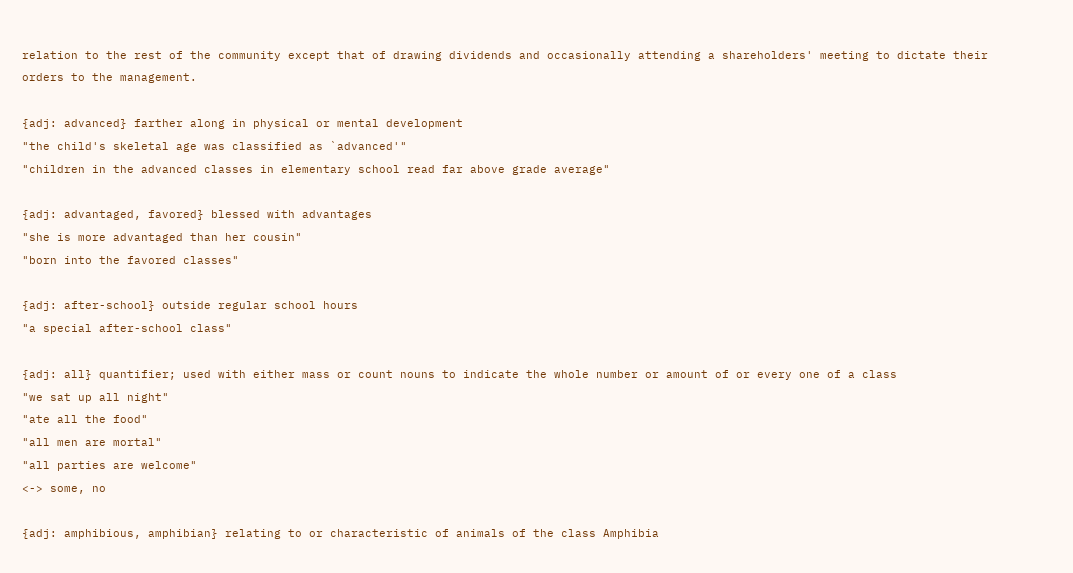relation to the rest of the community except that of drawing dividends and occasionally attending a shareholders' meeting to dictate their orders to the management.

{adj: advanced} farther along in physical or mental development
"the child's skeletal age was classified as `advanced'"
"children in the advanced classes in elementary school read far above grade average"

{adj: advantaged, favored} blessed with advantages
"she is more advantaged than her cousin"
"born into the favored classes"

{adj: after-school} outside regular school hours
"a special after-school class"

{adj: all} quantifier; used with either mass or count nouns to indicate the whole number or amount of or every one of a class
"we sat up all night"
"ate all the food"
"all men are mortal"
"all parties are welcome"
<-> some, no

{adj: amphibious, amphibian} relating to or characteristic of animals of the class Amphibia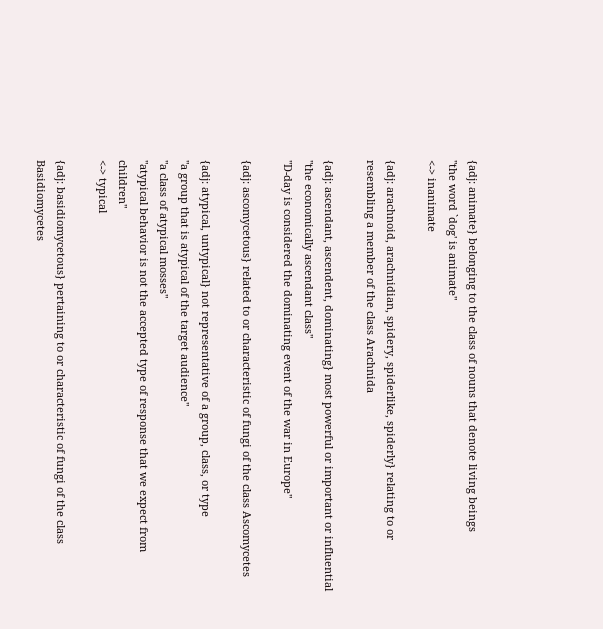{adj: animate} belonging to the class of nouns that denote living beings
"the word `dog' is animate"
<-> inanimate

{adj: arachnoid, arachnidian, spidery, spiderlike, spiderly} relating to or resembling a member of the class Arachnida

{adj: ascendant, ascendent, dominating} most powerful or important or influential
"the economically ascendant class"
"D-day is considered the dominating event of the war in Europe"

{adj: ascomycetous} related to or characteristic of fungi of the class Ascomycetes

{adj: atypical, untypical} not representative of a group, class, or type
"a group that is atypical of the target audience"
"a class of atypical mosses"
"atypical behavior is not the accepted type of response that we expect from children"
<-> typical

{adj: basidiomycetous} pertaining to or characteristic of fungi of the class Basidiomycetes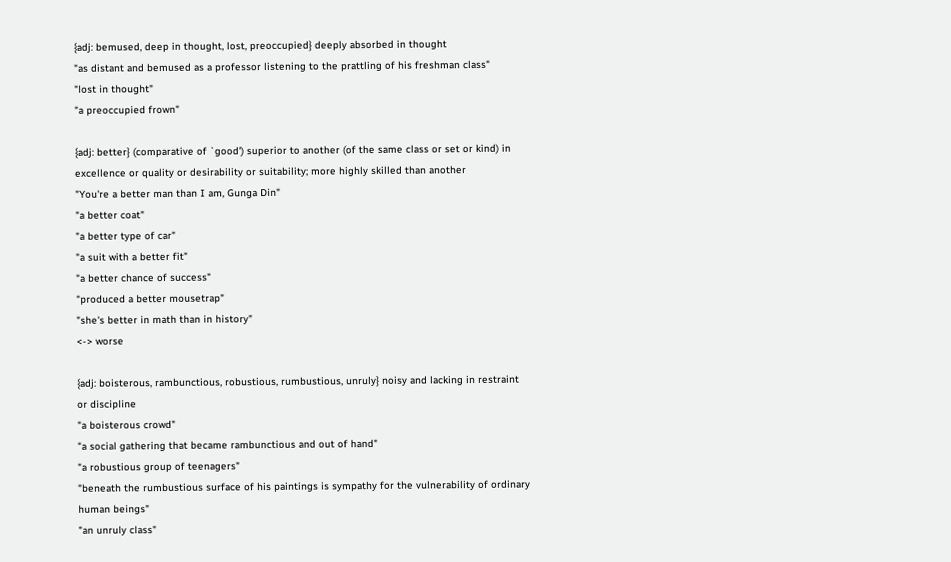{adj: bemused, deep in thought, lost, preoccupied} deeply absorbed in thought
"as distant and bemused as a professor listening to the prattling of his freshman class"
"lost in thought"
"a preoccupied frown"

{adj: better} (comparative of `good') superior to another (of the same class or set or kind) in excellence or quality or desirability or suitability; more highly skilled than another
"You're a better man than I am, Gunga Din"
"a better coat"
"a better type of car"
"a suit with a better fit"
"a better chance of success"
"produced a better mousetrap"
"she's better in math than in history"
<-> worse

{adj: boisterous, rambunctious, robustious, rumbustious, unruly} noisy and lacking in restraint or discipline
"a boisterous crowd"
"a social gathering that became rambunctious and out of hand"
"a robustious group of teenagers"
"beneath the rumbustious surface of his paintings is sympathy for the vulnerability of ordinary human beings"
"an unruly class"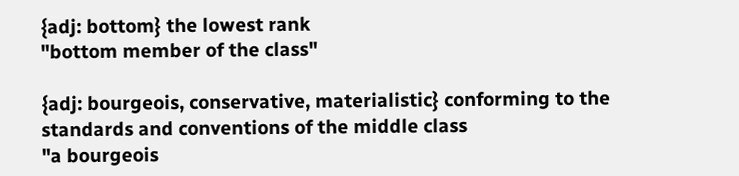{adj: bottom} the lowest rank
"bottom member of the class"

{adj: bourgeois, conservative, materialistic} conforming to the standards and conventions of the middle class
"a bourgeois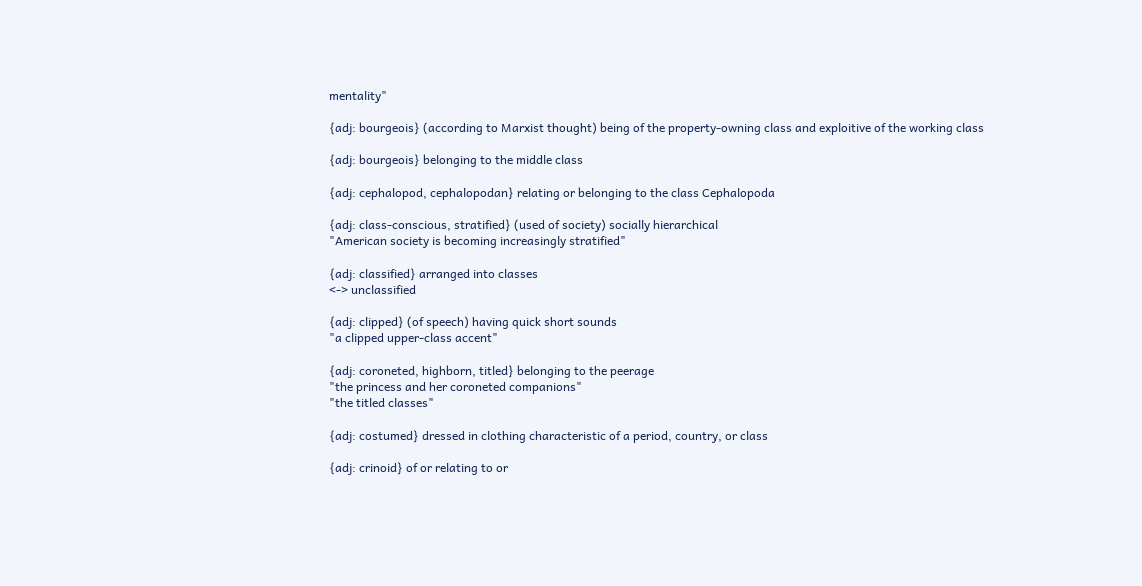mentality"

{adj: bourgeois} (according to Marxist thought) being of the property-owning class and exploitive of the working class

{adj: bourgeois} belonging to the middle class

{adj: cephalopod, cephalopodan} relating or belonging to the class Cephalopoda

{adj: class-conscious, stratified} (used of society) socially hierarchical
"American society is becoming increasingly stratified"

{adj: classified} arranged into classes
<-> unclassified

{adj: clipped} (of speech) having quick short sounds
"a clipped upper-class accent"

{adj: coroneted, highborn, titled} belonging to the peerage
"the princess and her coroneted companions"
"the titled classes"

{adj: costumed} dressed in clothing characteristic of a period, country, or class

{adj: crinoid} of or relating to or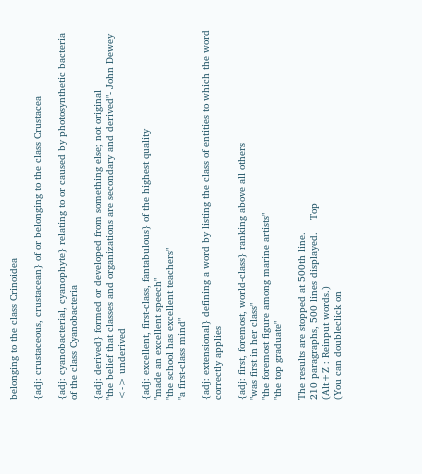belonging to the class Crinoidea

{adj: crustaceous, crustacean} of or belonging to the class Crustacea

{adj: cyanobacterial, cyanophyte} relating to or caused by photosynthetic bacteria of the class Cyanobacteria

{adj: derived} formed or developed from something else; not original
"the belief that classes and organizations are secondary and derived"- John Dewey
<-> underived

{adj: excellent, first-class, fantabulous} of the highest quality
"made an excellent speech"
"the school has excellent teachers"
"a first-class mind"

{adj: extensional} defining a word by listing the class of entities to which the word correctly applies

{adj: first, foremost, world-class} ranking above all others
"was first in her class"
"the foremost figure among marine artists"
"the top graduate"

The results are stopped at 500th line.
210 paragraphs, 500 lines displayed.    Top
(Alt+Z : Reinput words.)
(You can doubleclick on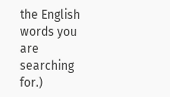the English words you are searching for.)